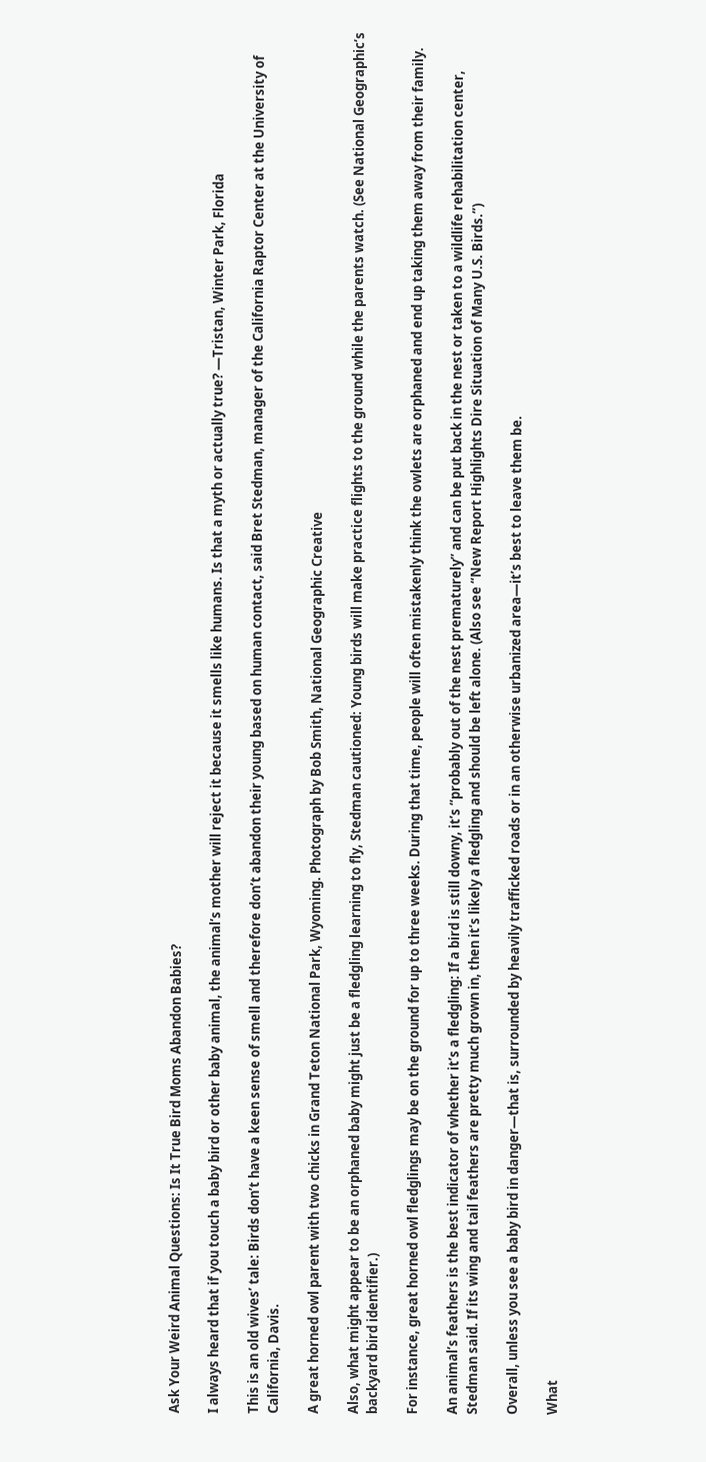Ask Your Weird Animal Questions: Is It True Bird Moms Abandon Babies?

I always heard that if you touch a baby bird or other baby animal, the animal’s mother will reject it because it smells like humans. Is that a myth or actually true? —Tristan, Winter Park, Florida

This is an old wives’ tale: Birds don’t have a keen sense of smell and therefore don’t abandon their young based on human contact, said Bret Stedman, manager of the California Raptor Center at the University of California, Davis.

A great horned owl parent with two chicks in Grand Teton National Park, Wyoming. Photograph by Bob Smith, National Geographic Creative

Also, what might appear to be an orphaned baby might just be a fledgling learning to fly, Stedman cautioned: Young birds will make practice flights to the ground while the parents watch. (See National Geographic’s backyard bird identifier.)

For instance, great horned owl fledglings may be on the ground for up to three weeks. During that time, people will often mistakenly think the owlets are orphaned and end up taking them away from their family.

An animal’s feathers is the best indicator of whether it’s a fledgling: If a bird is still downy, it’s “probably out of the nest prematurely” and can be put back in the nest or taken to a wildlife rehabilitation center, Stedman said. If its wing and tail feathers are pretty much grown in, then it’s likely a fledgling and should be left alone. (Also see “New Report Highlights Dire Situation of Many U.S. Birds.”)

Overall, unless you see a baby bird in danger—that is, surrounded by heavily trafficked roads or in an otherwise urbanized area—it’s best to leave them be.

What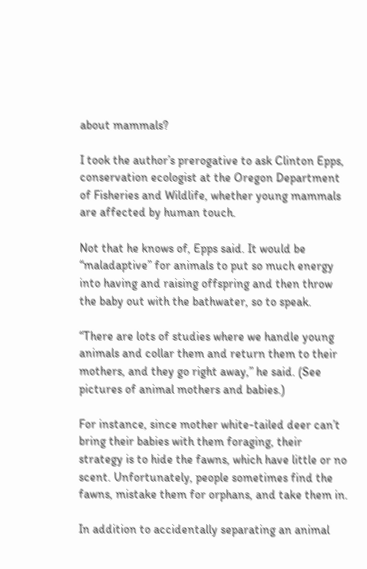about mammals?

I took the author’s prerogative to ask Clinton Epps, conservation ecologist at the Oregon Department of Fisheries and Wildlife, whether young mammals are affected by human touch.

Not that he knows of, Epps said. It would be “maladaptive” for animals to put so much energy into having and raising offspring and then throw the baby out with the bathwater, so to speak.

“There are lots of studies where we handle young animals and collar them and return them to their mothers, and they go right away,” he said. (See pictures of animal mothers and babies.)

For instance, since mother white-tailed deer can’t bring their babies with them foraging, their strategy is to hide the fawns, which have little or no scent. Unfortunately, people sometimes find the fawns, mistake them for orphans, and take them in.

In addition to accidentally separating an animal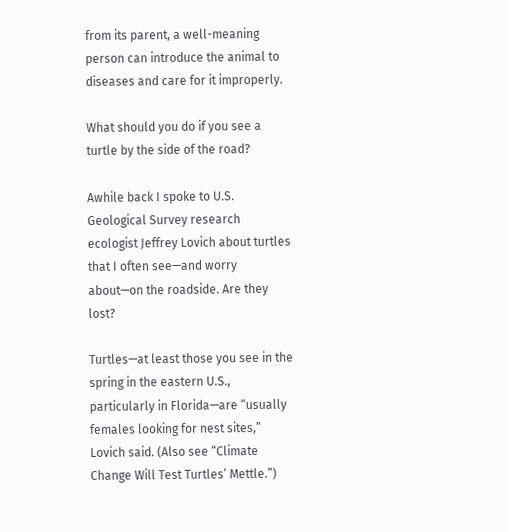from its parent, a well-meaning person can introduce the animal to diseases and care for it improperly.

What should you do if you see a turtle by the side of the road?

Awhile back I spoke to U.S. Geological Survey research ecologist Jeffrey Lovich about turtles that I often see—and worry about—on the roadside. Are they lost?

Turtles—at least those you see in the spring in the eastern U.S., particularly in Florida—are “usually females looking for nest sites,” Lovich said. (Also see “Climate Change Will Test Turtles’ Mettle.”)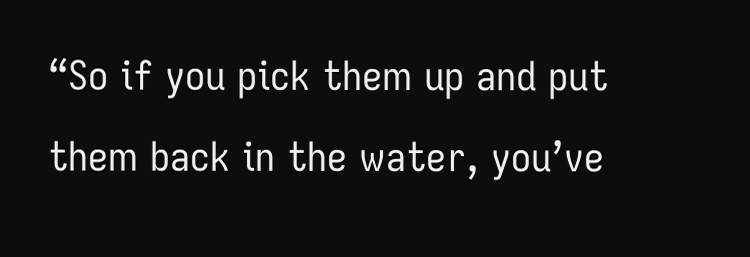“So if you pick them up and put them back in the water, you’ve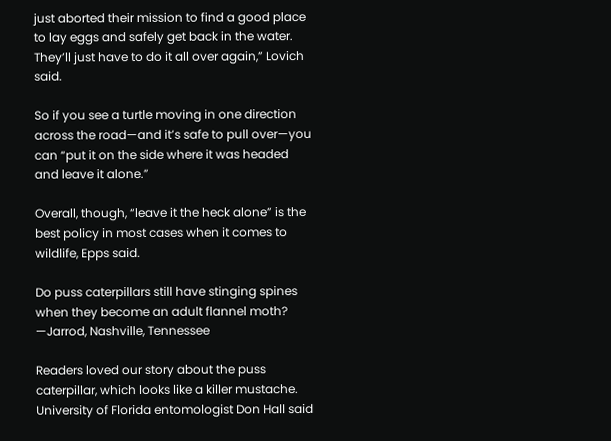just aborted their mission to find a good place to lay eggs and safely get back in the water. They’ll just have to do it all over again,” Lovich said.

So if you see a turtle moving in one direction across the road—and it’s safe to pull over—you can “put it on the side where it was headed and leave it alone.”

Overall, though, “leave it the heck alone” is the best policy in most cases when it comes to wildlife, Epps said.

Do puss caterpillars still have stinging spines when they become an adult flannel moth? —Jarrod, Nashville, Tennessee

Readers loved our story about the puss caterpillar, which looks like a killer mustache. University of Florida entomologist Don Hall said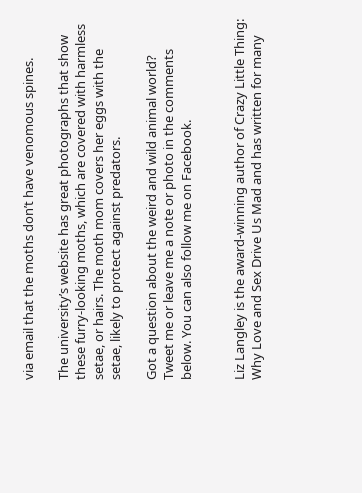via email that the moths don’t have venomous spines.

The university’s website has great photographs that show these furry-looking moths, which are covered with harmless setae, or hairs. The moth mom covers her eggs with the setae, likely to protect against predators.

Got a question about the weird and wild animal world? Tweet me or leave me a note or photo in the comments below. You can also follow me on Facebook.


Liz Langley is the award-winning author of Crazy Little Thing: Why Love and Sex Drive Us Mad and has written for many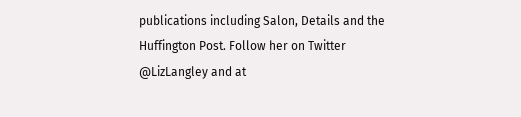publications including Salon, Details and the Huffington Post. Follow her on Twitter @LizLangley and at